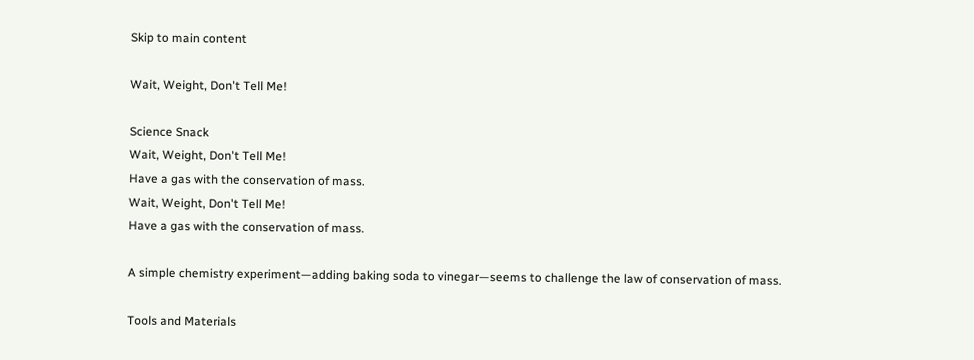Skip to main content

Wait, Weight, Don't Tell Me!

Science Snack
Wait, Weight, Don't Tell Me!
Have a gas with the conservation of mass.
Wait, Weight, Don't Tell Me!
Have a gas with the conservation of mass.

A simple chemistry experiment—adding baking soda to vinegar—seems to challenge the law of conservation of mass.

Tools and Materials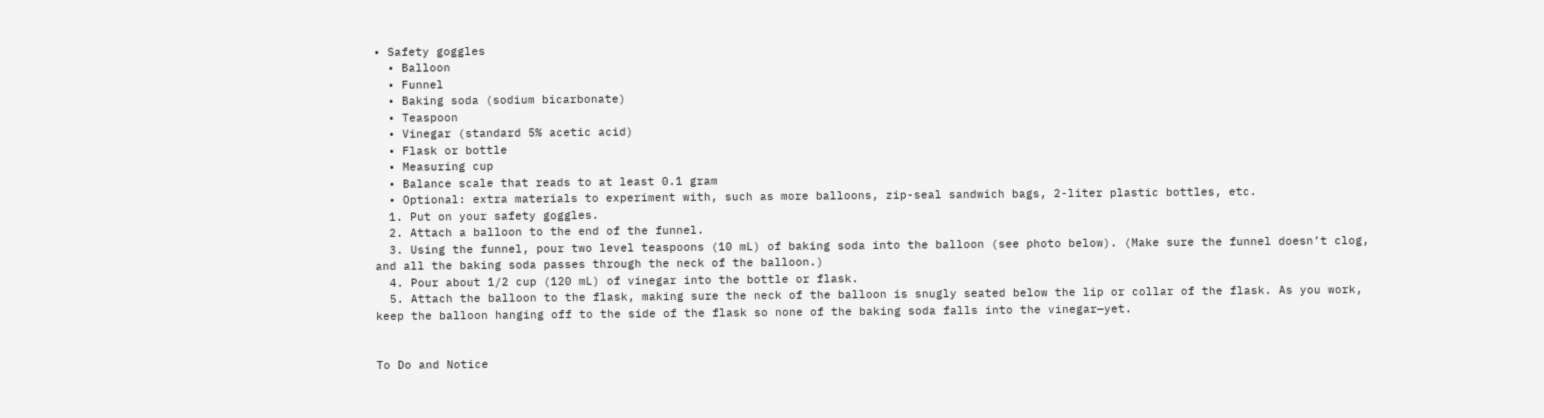• Safety goggles
  • Balloon
  • Funnel
  • Baking soda (sodium bicarbonate)
  • Teaspoon
  • Vinegar (standard 5% acetic acid)
  • Flask or bottle
  • Measuring cup
  • Balance scale that reads to at least 0.1 gram
  • Optional: extra materials to experiment with, such as more balloons, zip-seal sandwich bags, 2-liter plastic bottles, etc.
  1. Put on your safety goggles.
  2. Attach a balloon to the end of the funnel.
  3. Using the funnel, pour two level teaspoons (10 mL) of baking soda into the balloon (see photo below). (Make sure the funnel doesn’t clog, and all the baking soda passes through the neck of the balloon.)
  4. Pour about 1/2 cup (120 mL) of vinegar into the bottle or flask.
  5. Attach the balloon to the flask, making sure the neck of the balloon is snugly seated below the lip or collar of the flask. As you work, keep the balloon hanging off to the side of the flask so none of the baking soda falls into the vinegar—yet.


To Do and Notice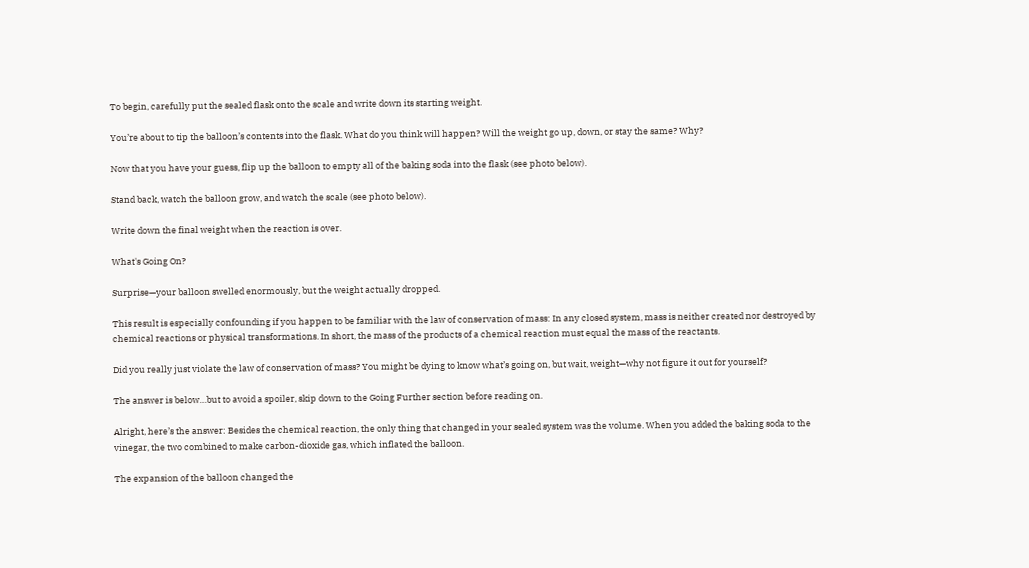To begin, carefully put the sealed flask onto the scale and write down its starting weight.

You’re about to tip the balloon’s contents into the flask. What do you think will happen? Will the weight go up, down, or stay the same? Why?

Now that you have your guess, flip up the balloon to empty all of the baking soda into the flask (see photo below).

Stand back, watch the balloon grow, and watch the scale (see photo below).

Write down the final weight when the reaction is over.

What's Going On?

Surprise—your balloon swelled enormously, but the weight actually dropped.

This result is especially confounding if you happen to be familiar with the law of conservation of mass: In any closed system, mass is neither created nor destroyed by chemical reactions or physical transformations. In short, the mass of the products of a chemical reaction must equal the mass of the reactants.

Did you really just violate the law of conservation of mass? You might be dying to know what’s going on, but wait, weight—why not figure it out for yourself?

The answer is below…but to avoid a spoiler, skip down to the Going Further section before reading on.

Alright, here’s the answer: Besides the chemical reaction, the only thing that changed in your sealed system was the volume. When you added the baking soda to the vinegar, the two combined to make carbon-dioxide gas, which inflated the balloon.

The expansion of the balloon changed the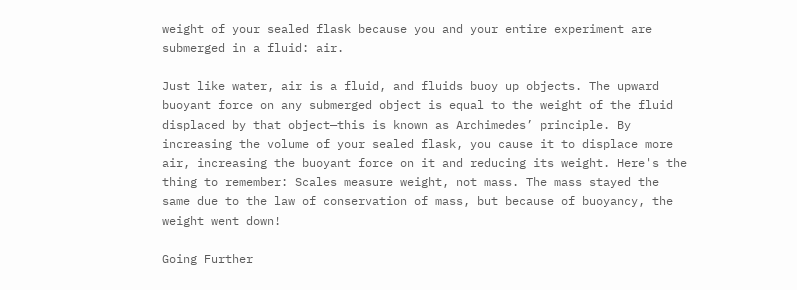weight of your sealed flask because you and your entire experiment are submerged in a fluid: air.

Just like water, air is a fluid, and fluids buoy up objects. The upward buoyant force on any submerged object is equal to the weight of the fluid displaced by that object—this is known as Archimedes’ principle. By increasing the volume of your sealed flask, you cause it to displace more air, increasing the buoyant force on it and reducing its weight. Here's the thing to remember: Scales measure weight, not mass. The mass stayed the same due to the law of conservation of mass, but because of buoyancy, the weight went down!

Going Further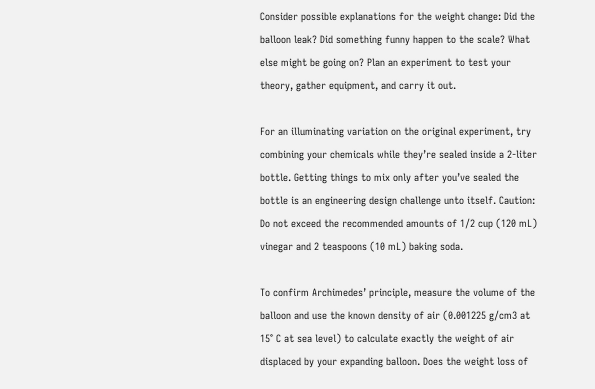Consider possible explanations for the weight change: Did the balloon leak? Did something funny happen to the scale? What else might be going on? Plan an experiment to test your theory, gather equipment, and carry it out.

For an illuminating variation on the original experiment, try combining your chemicals while they’re sealed inside a 2-liter bottle. Getting things to mix only after you’ve sealed the bottle is an engineering design challenge unto itself. Caution: Do not exceed the recommended amounts of 1/2 cup (120 mL) vinegar and 2 teaspoons (10 mL) baking soda.

To confirm Archimedes’ principle, measure the volume of the balloon and use the known density of air (0.001225 g/cm3 at 15° C at sea level) to calculate exactly the weight of air displaced by your expanding balloon. Does the weight loss of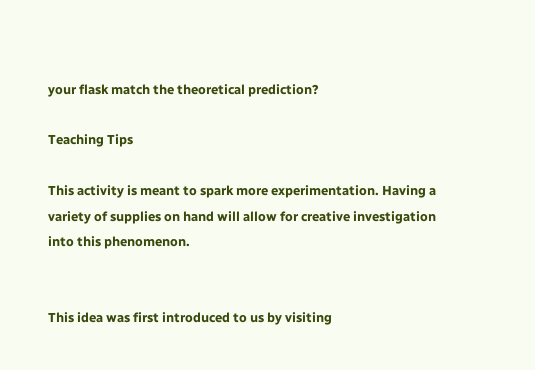your flask match the theoretical prediction?

Teaching Tips

This activity is meant to spark more experimentation. Having a variety of supplies on hand will allow for creative investigation into this phenomenon.


This idea was first introduced to us by visiting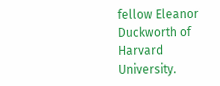fellow Eleanor Duckworth of Harvard University.